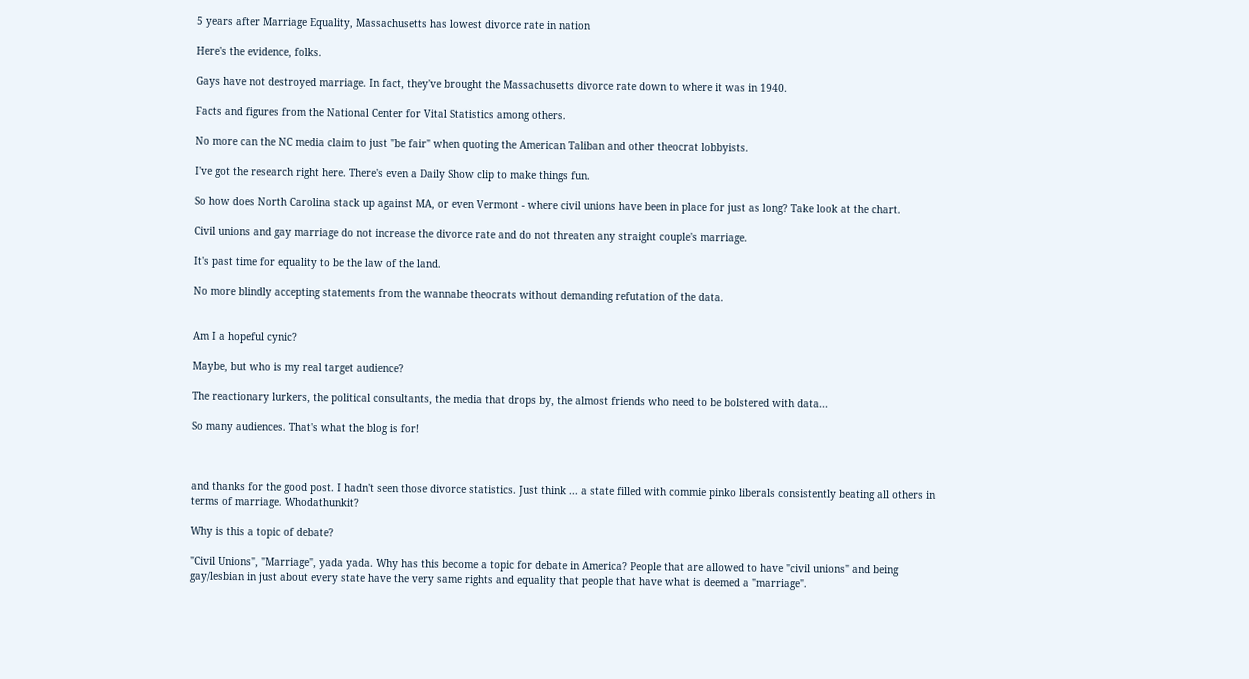5 years after Marriage Equality, Massachusetts has lowest divorce rate in nation

Here's the evidence, folks.

Gays have not destroyed marriage. In fact, they've brought the Massachusetts divorce rate down to where it was in 1940.

Facts and figures from the National Center for Vital Statistics among others.

No more can the NC media claim to just "be fair" when quoting the American Taliban and other theocrat lobbyists.

I've got the research right here. There's even a Daily Show clip to make things fun.

So how does North Carolina stack up against MA, or even Vermont - where civil unions have been in place for just as long? Take look at the chart.

Civil unions and gay marriage do not increase the divorce rate and do not threaten any straight couple's marriage.

It's past time for equality to be the law of the land.

No more blindly accepting statements from the wannabe theocrats without demanding refutation of the data.


Am I a hopeful cynic?

Maybe, but who is my real target audience?

The reactionary lurkers, the political consultants, the media that drops by, the almost friends who need to be bolstered with data...

So many audiences. That's what the blog is for!



and thanks for the good post. I hadn't seen those divorce statistics. Just think ... a state filled with commie pinko liberals consistently beating all others in terms of marriage. Whodathunkit?

Why is this a topic of debate?

"Civil Unions", "Marriage", yada yada. Why has this become a topic for debate in America? People that are allowed to have "civil unions" and being gay/lesbian in just about every state have the very same rights and equality that people that have what is deemed a "marriage".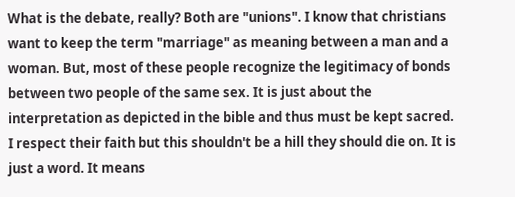What is the debate, really? Both are "unions". I know that christians want to keep the term "marriage" as meaning between a man and a woman. But, most of these people recognize the legitimacy of bonds between two people of the same sex. It is just about the interpretation as depicted in the bible and thus must be kept sacred. I respect their faith but this shouldn't be a hill they should die on. It is just a word. It means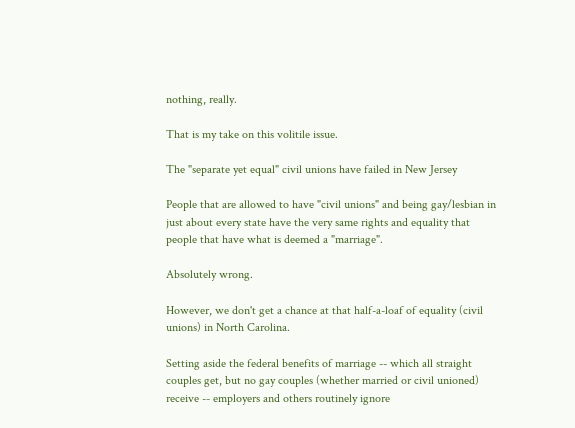nothing, really.

That is my take on this volitile issue.

The "separate yet equal" civil unions have failed in New Jersey

People that are allowed to have "civil unions" and being gay/lesbian in just about every state have the very same rights and equality that people that have what is deemed a "marriage".

Absolutely wrong.

However, we don't get a chance at that half-a-loaf of equality (civil unions) in North Carolina.

Setting aside the federal benefits of marriage -- which all straight couples get, but no gay couples (whether married or civil unioned) receive -- employers and others routinely ignore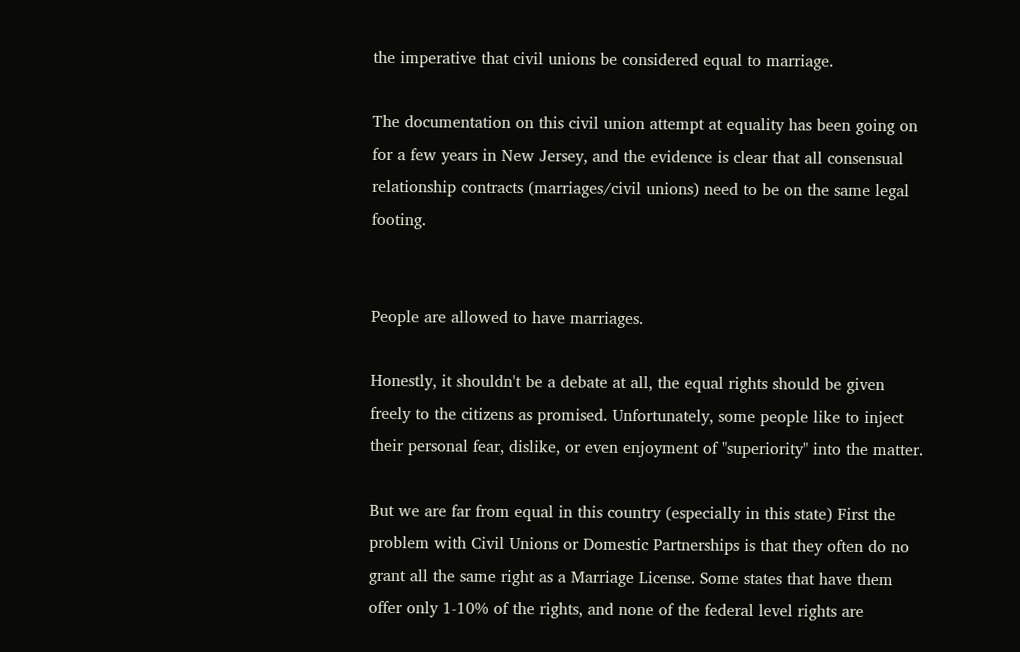the imperative that civil unions be considered equal to marriage.

The documentation on this civil union attempt at equality has been going on for a few years in New Jersey, and the evidence is clear that all consensual relationship contracts (marriages/civil unions) need to be on the same legal footing.


People are allowed to have marriages.

Honestly, it shouldn't be a debate at all, the equal rights should be given freely to the citizens as promised. Unfortunately, some people like to inject their personal fear, dislike, or even enjoyment of "superiority" into the matter.

But we are far from equal in this country (especially in this state) First the problem with Civil Unions or Domestic Partnerships is that they often do no grant all the same right as a Marriage License. Some states that have them offer only 1-10% of the rights, and none of the federal level rights are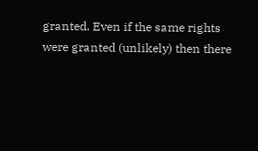granted. Even if the same rights were granted (unlikely) then there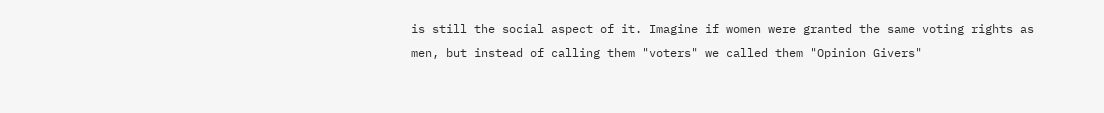is still the social aspect of it. Imagine if women were granted the same voting rights as men, but instead of calling them "voters" we called them "Opinion Givers"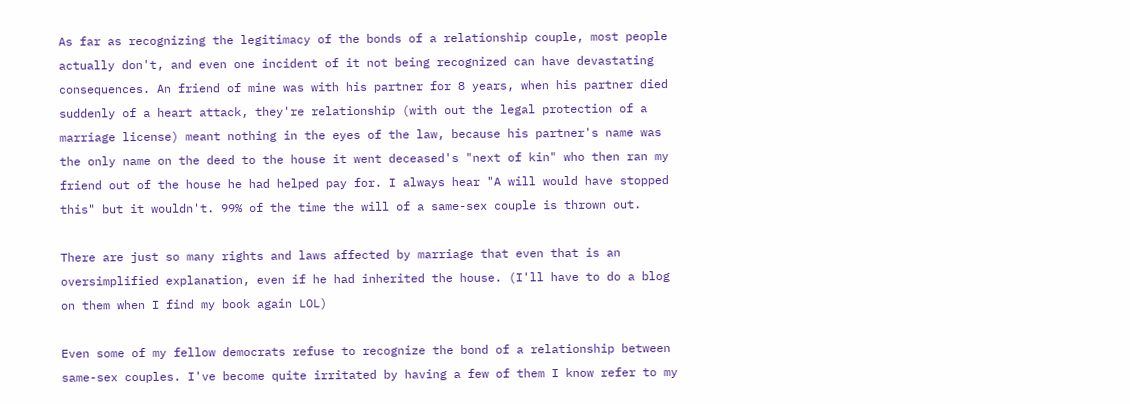As far as recognizing the legitimacy of the bonds of a relationship couple, most people actually don't, and even one incident of it not being recognized can have devastating consequences. An friend of mine was with his partner for 8 years, when his partner died suddenly of a heart attack, they're relationship (with out the legal protection of a marriage license) meant nothing in the eyes of the law, because his partner's name was the only name on the deed to the house it went deceased's "next of kin" who then ran my friend out of the house he had helped pay for. I always hear "A will would have stopped this" but it wouldn't. 99% of the time the will of a same-sex couple is thrown out.

There are just so many rights and laws affected by marriage that even that is an oversimplified explanation, even if he had inherited the house. (I'll have to do a blog on them when I find my book again LOL)

Even some of my fellow democrats refuse to recognize the bond of a relationship between same-sex couples. I've become quite irritated by having a few of them I know refer to my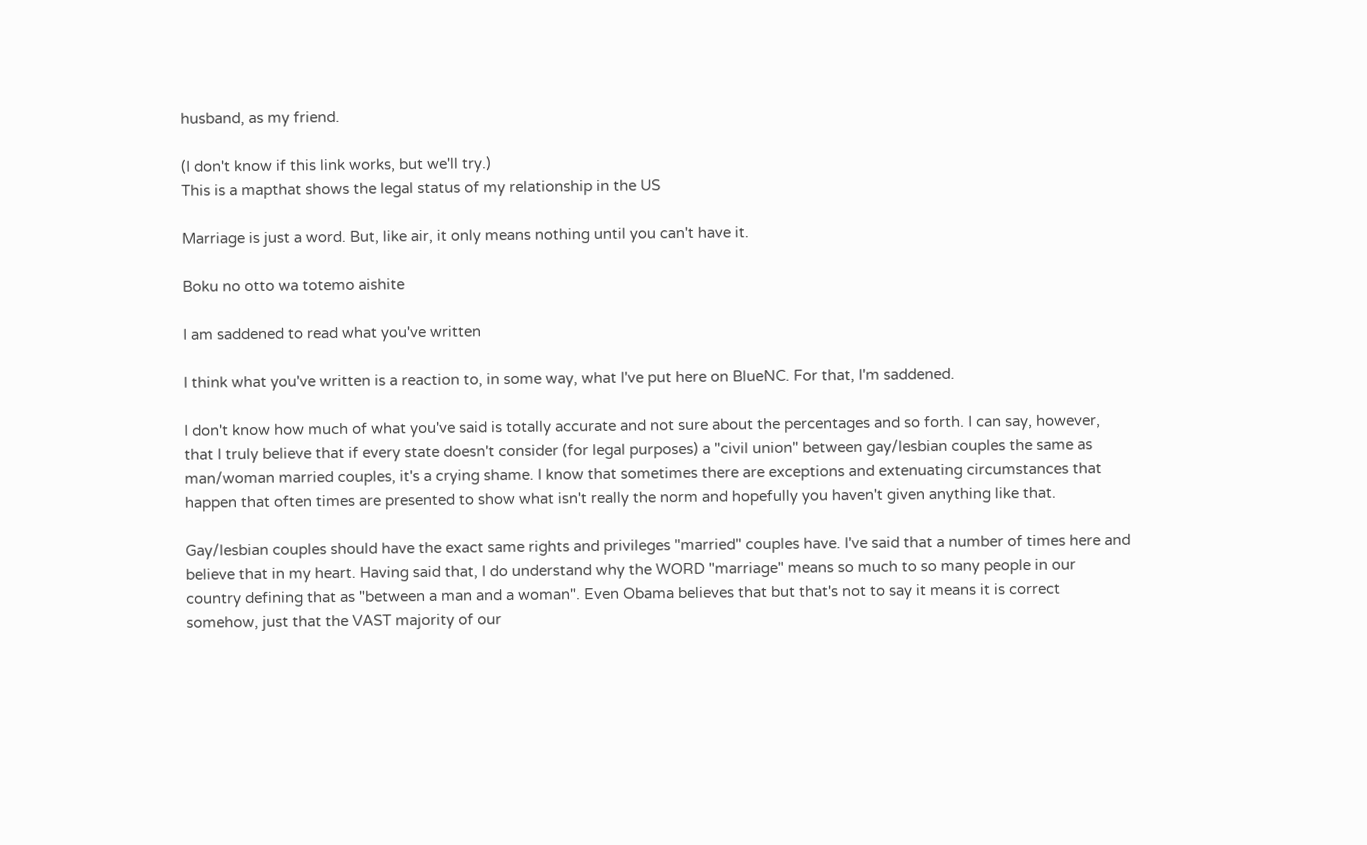husband, as my friend.

(I don't know if this link works, but we'll try.)
This is a mapthat shows the legal status of my relationship in the US

Marriage is just a word. But, like air, it only means nothing until you can't have it.

Boku no otto wa totemo aishite

I am saddened to read what you've written

I think what you've written is a reaction to, in some way, what I've put here on BlueNC. For that, I'm saddened.

I don't know how much of what you've said is totally accurate and not sure about the percentages and so forth. I can say, however, that I truly believe that if every state doesn't consider (for legal purposes) a "civil union" between gay/lesbian couples the same as man/woman married couples, it's a crying shame. I know that sometimes there are exceptions and extenuating circumstances that happen that often times are presented to show what isn't really the norm and hopefully you haven't given anything like that.

Gay/lesbian couples should have the exact same rights and privileges "married" couples have. I've said that a number of times here and believe that in my heart. Having said that, I do understand why the WORD "marriage" means so much to so many people in our country defining that as "between a man and a woman". Even Obama believes that but that's not to say it means it is correct somehow, just that the VAST majority of our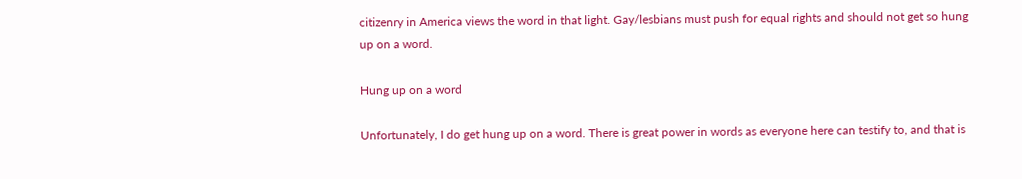citizenry in America views the word in that light. Gay/lesbians must push for equal rights and should not get so hung up on a word.

Hung up on a word

Unfortunately, I do get hung up on a word. There is great power in words as everyone here can testify to, and that is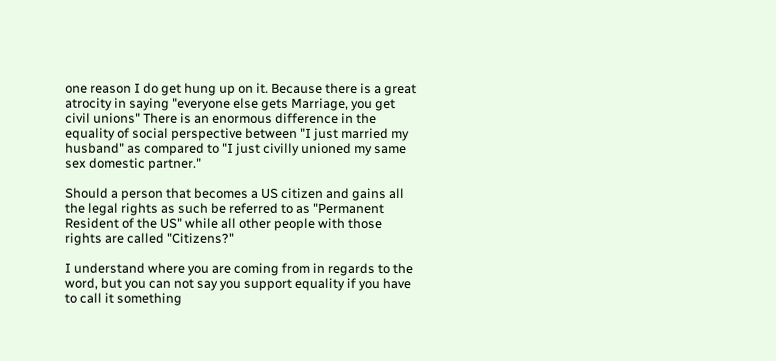one reason I do get hung up on it. Because there is a great atrocity in saying "everyone else gets Marriage, you get civil unions" There is an enormous difference in the equality of social perspective between "I just married my husband" as compared to "I just civilly unioned my same sex domestic partner."

Should a person that becomes a US citizen and gains all the legal rights as such be referred to as "Permanent Resident of the US" while all other people with those rights are called "Citizens?"

I understand where you are coming from in regards to the word, but you can not say you support equality if you have to call it something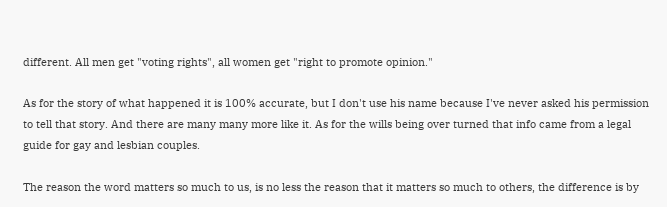different. All men get "voting rights", all women get "right to promote opinion."

As for the story of what happened it is 100% accurate, but I don't use his name because I've never asked his permission to tell that story. And there are many many more like it. As for the wills being over turned that info came from a legal guide for gay and lesbian couples.

The reason the word matters so much to us, is no less the reason that it matters so much to others, the difference is by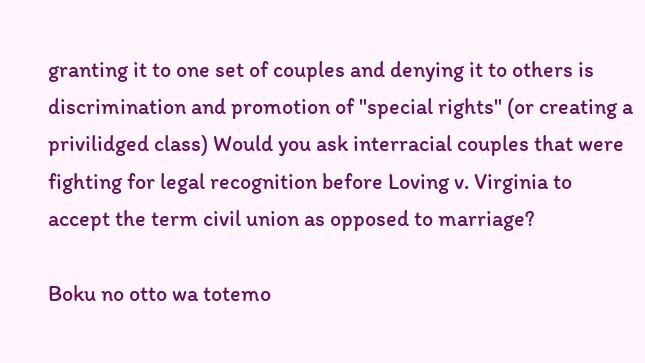granting it to one set of couples and denying it to others is discrimination and promotion of "special rights" (or creating a privilidged class) Would you ask interracial couples that were fighting for legal recognition before Loving v. Virginia to accept the term civil union as opposed to marriage?

Boku no otto wa totemo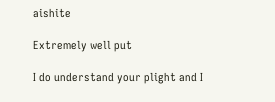aishite

Extremely well put

I do understand your plight and I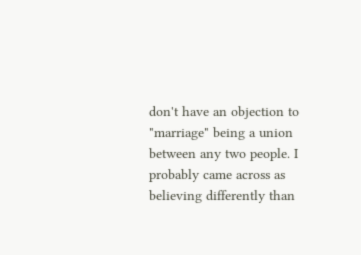don't have an objection to "marriage" being a union between any two people. I probably came across as believing differently than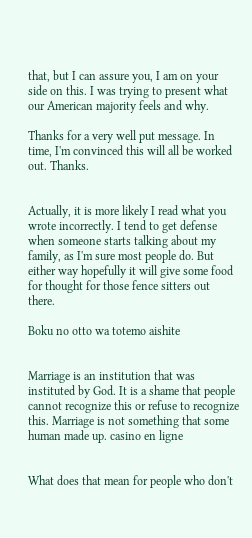that, but I can assure you, I am on your side on this. I was trying to present what our American majority feels and why.

Thanks for a very well put message. In time, I'm convinced this will all be worked out. Thanks.


Actually, it is more likely I read what you wrote incorrectly. I tend to get defense when someone starts talking about my family, as I'm sure most people do. But either way hopefully it will give some food for thought for those fence sitters out there.

Boku no otto wa totemo aishite


Marriage is an institution that was instituted by God. It is a shame that people cannot recognize this or refuse to recognize this. Marriage is not something that some human made up. casino en ligne


What does that mean for people who don't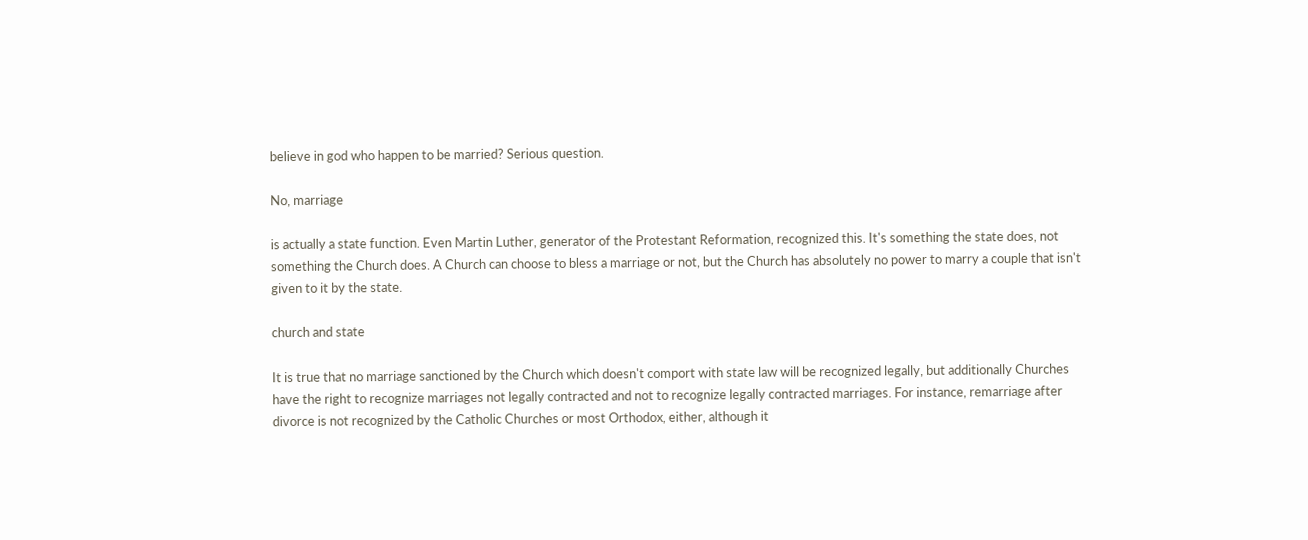believe in god who happen to be married? Serious question.

No, marriage

is actually a state function. Even Martin Luther, generator of the Protestant Reformation, recognized this. It's something the state does, not something the Church does. A Church can choose to bless a marriage or not, but the Church has absolutely no power to marry a couple that isn't given to it by the state.

church and state

It is true that no marriage sanctioned by the Church which doesn't comport with state law will be recognized legally, but additionally Churches have the right to recognize marriages not legally contracted and not to recognize legally contracted marriages. For instance, remarriage after divorce is not recognized by the Catholic Churches or most Orthodox, either, although it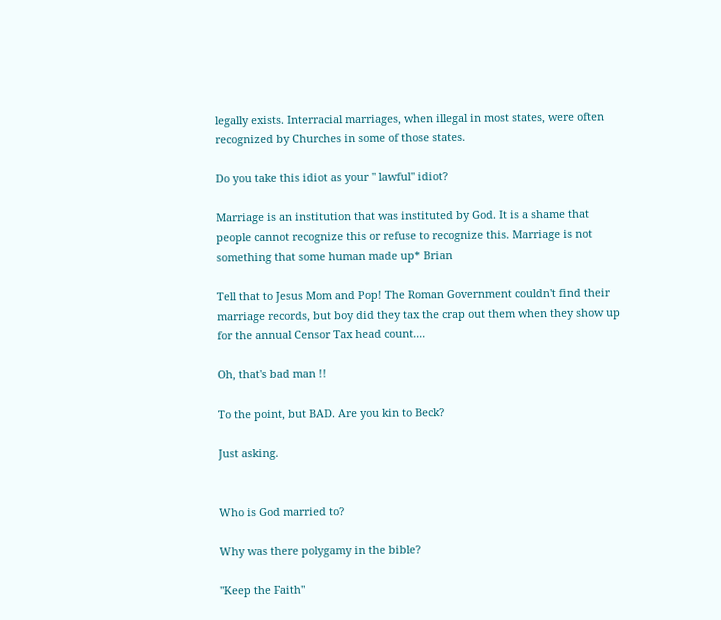legally exists. Interracial marriages, when illegal in most states, were often recognized by Churches in some of those states.

Do you take this idiot as your " lawful" idiot?

Marriage is an institution that was instituted by God. It is a shame that people cannot recognize this or refuse to recognize this. Marriage is not something that some human made up* Brian

Tell that to Jesus Mom and Pop! The Roman Government couldn't find their marriage records, but boy did they tax the crap out them when they show up for the annual Censor Tax head count....

Oh, that's bad man !!

To the point, but BAD. Are you kin to Beck?

Just asking.


Who is God married to?

Why was there polygamy in the bible?

"Keep the Faith"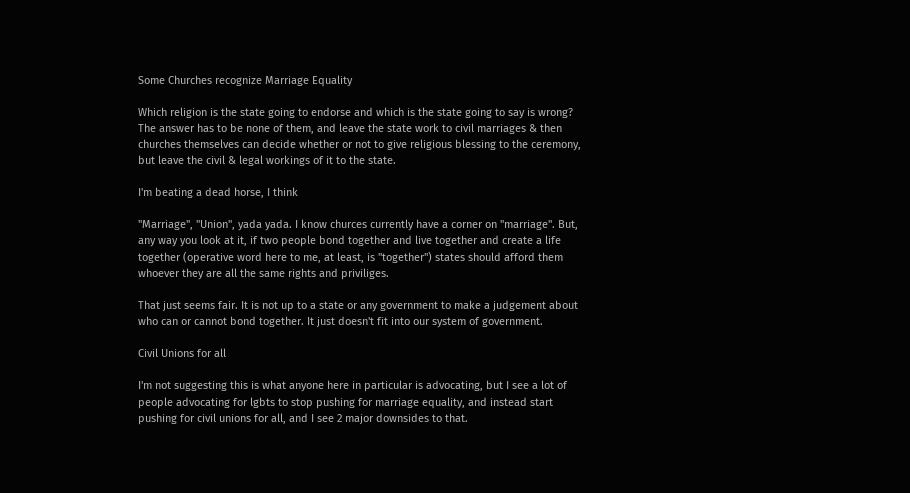Some Churches recognize Marriage Equality

Which religion is the state going to endorse and which is the state going to say is wrong? The answer has to be none of them, and leave the state work to civil marriages & then churches themselves can decide whether or not to give religious blessing to the ceremony, but leave the civil & legal workings of it to the state.

I'm beating a dead horse, I think

"Marriage", "Union", yada yada. I know churces currently have a corner on "marriage". But, any way you look at it, if two people bond together and live together and create a life together (operative word here to me, at least, is "together") states should afford them whoever they are all the same rights and priviliges.

That just seems fair. It is not up to a state or any government to make a judgement about who can or cannot bond together. It just doesn't fit into our system of government.

Civil Unions for all

I'm not suggesting this is what anyone here in particular is advocating, but I see a lot of people advocating for lgbts to stop pushing for marriage equality, and instead start pushing for civil unions for all, and I see 2 major downsides to that.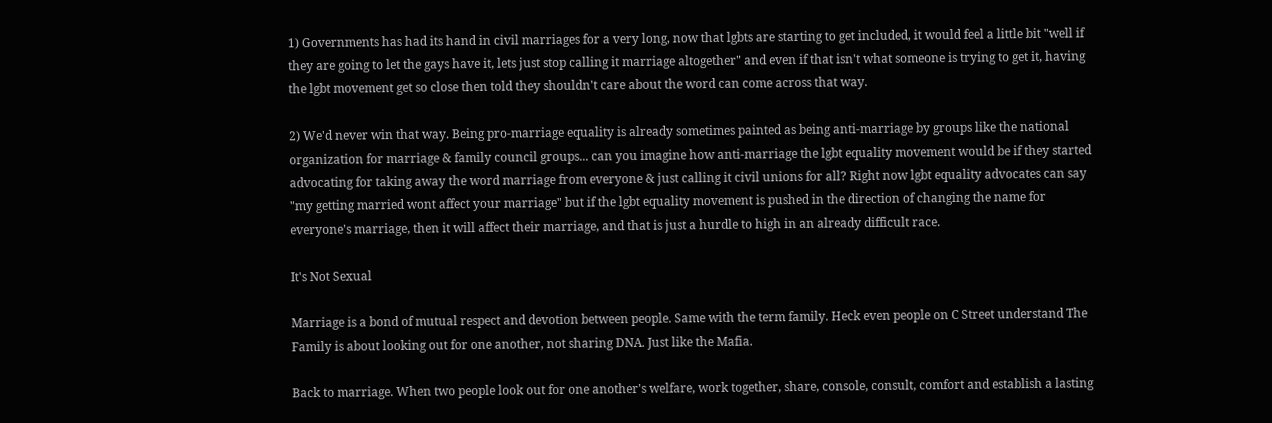1) Governments has had its hand in civil marriages for a very long, now that lgbts are starting to get included, it would feel a little bit "well if they are going to let the gays have it, lets just stop calling it marriage altogether" and even if that isn't what someone is trying to get it, having the lgbt movement get so close then told they shouldn't care about the word can come across that way.

2) We'd never win that way. Being pro-marriage equality is already sometimes painted as being anti-marriage by groups like the national organization for marriage & family council groups... can you imagine how anti-marriage the lgbt equality movement would be if they started advocating for taking away the word marriage from everyone & just calling it civil unions for all? Right now lgbt equality advocates can say "my getting married wont affect your marriage" but if the lgbt equality movement is pushed in the direction of changing the name for everyone's marriage, then it will affect their marriage, and that is just a hurdle to high in an already difficult race.

It's Not Sexual

Marriage is a bond of mutual respect and devotion between people. Same with the term family. Heck even people on C Street understand The Family is about looking out for one another, not sharing DNA. Just like the Mafia.

Back to marriage. When two people look out for one another's welfare, work together, share, console, consult, comfort and establish a lasting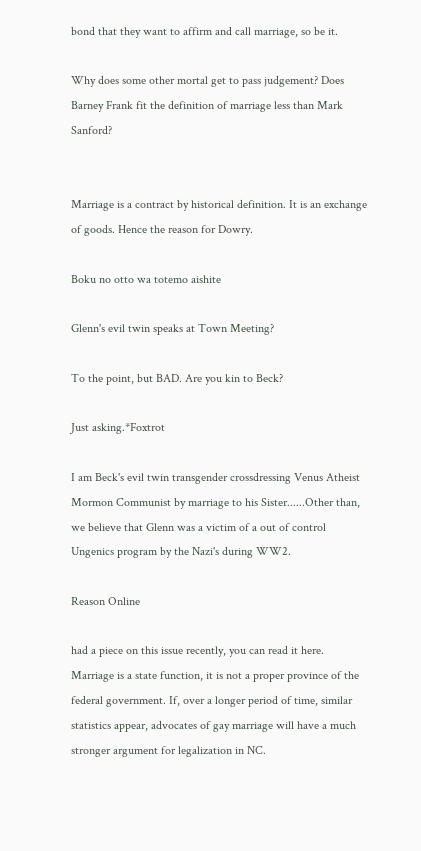bond that they want to affirm and call marriage, so be it.

Why does some other mortal get to pass judgement? Does Barney Frank fit the definition of marriage less than Mark Sanford?


Marriage is a contract by historical definition. It is an exchange of goods. Hence the reason for Dowry.

Boku no otto wa totemo aishite

Glenn's evil twin speaks at Town Meeting?

To the point, but BAD. Are you kin to Beck?

Just asking.*Foxtrot

I am Beck's evil twin transgender crossdressing Venus Atheist Mormon Communist by marriage to his Sister......Other than, we believe that Glenn was a victim of a out of control Ungenics program by the Nazi's during WW2.

Reason Online

had a piece on this issue recently, you can read it here. Marriage is a state function, it is not a proper province of the federal government. If, over a longer period of time, similar statistics appear, advocates of gay marriage will have a much stronger argument for legalization in NC.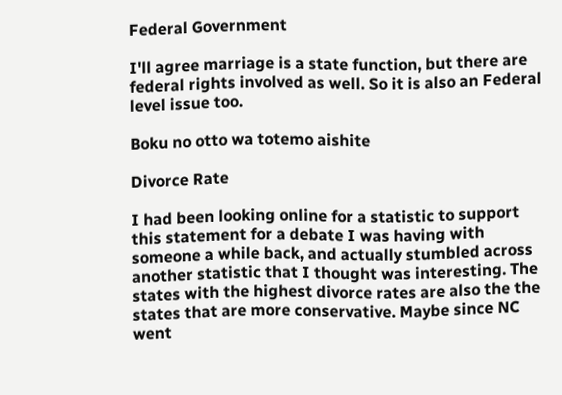Federal Government

I'll agree marriage is a state function, but there are federal rights involved as well. So it is also an Federal level issue too.

Boku no otto wa totemo aishite

Divorce Rate

I had been looking online for a statistic to support this statement for a debate I was having with someone a while back, and actually stumbled across another statistic that I thought was interesting. The states with the highest divorce rates are also the the states that are more conservative. Maybe since NC went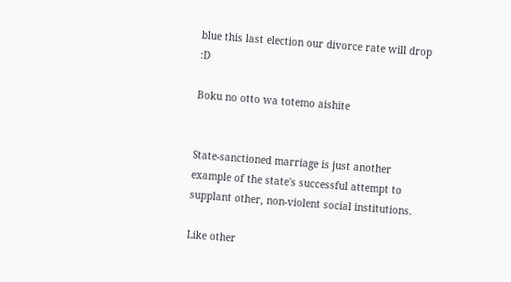blue this last election our divorce rate will drop :D

Boku no otto wa totemo aishite


State-sanctioned marriage is just another example of the state's successful attempt to supplant other, non-violent social institutions.

Like other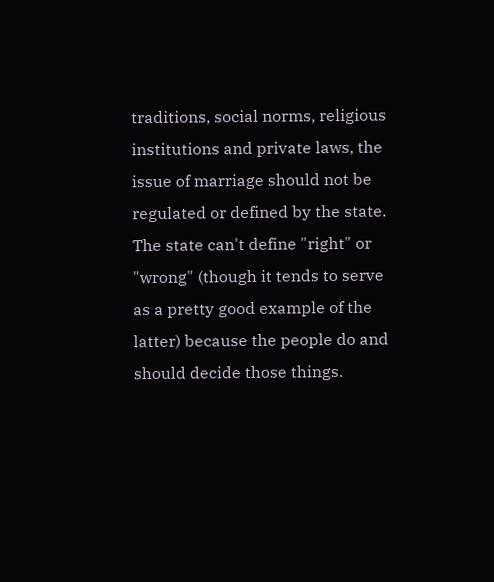traditions, social norms, religious institutions and private laws, the issue of marriage should not be regulated or defined by the state. The state can't define "right" or "wrong" (though it tends to serve as a pretty good example of the latter) because the people do and should decide those things.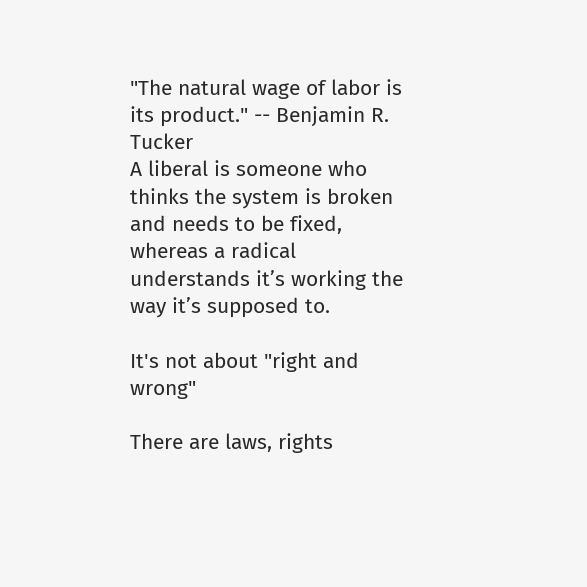"The natural wage of labor is its product." -- Benjamin R. Tucker
A liberal is someone who thinks the system is broken and needs to be fixed, whereas a radical understands it’s working the way it’s supposed to.

It's not about "right and wrong"

There are laws, rights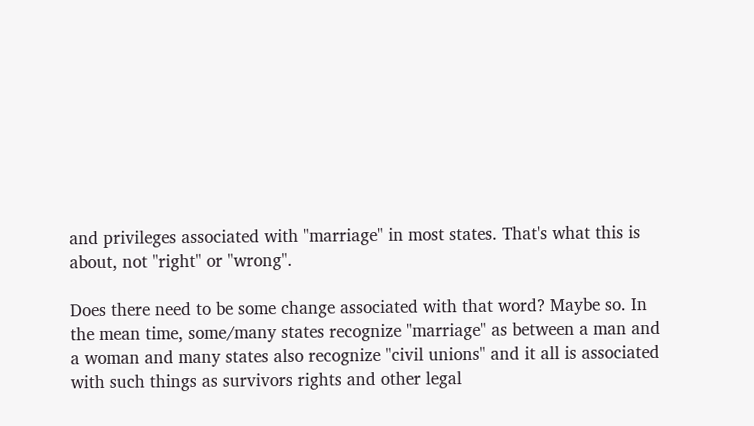and privileges associated with "marriage" in most states. That's what this is about, not "right" or "wrong".

Does there need to be some change associated with that word? Maybe so. In the mean time, some/many states recognize "marriage" as between a man and a woman and many states also recognize "civil unions" and it all is associated with such things as survivors rights and other legal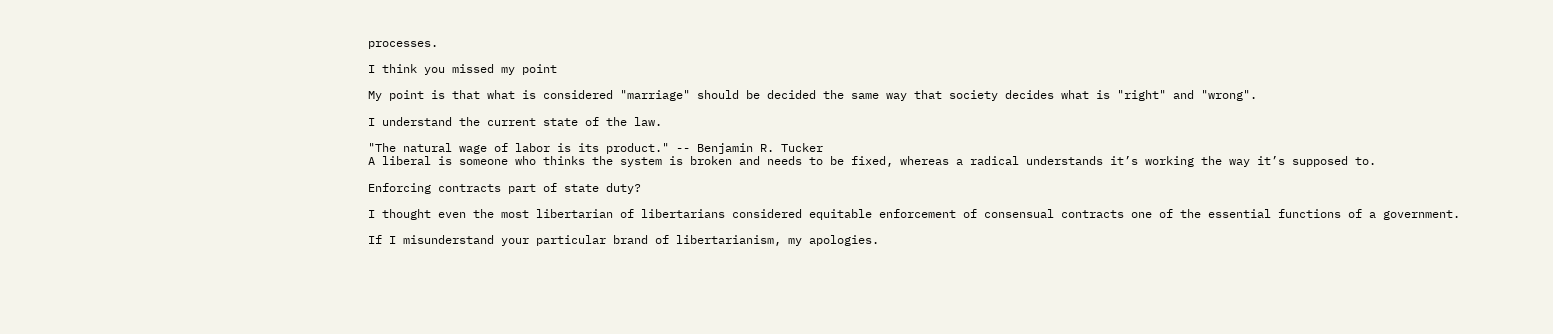processes.

I think you missed my point

My point is that what is considered "marriage" should be decided the same way that society decides what is "right" and "wrong".

I understand the current state of the law.

"The natural wage of labor is its product." -- Benjamin R. Tucker
A liberal is someone who thinks the system is broken and needs to be fixed, whereas a radical understands it’s working the way it’s supposed to.

Enforcing contracts part of state duty?

I thought even the most libertarian of libertarians considered equitable enforcement of consensual contracts one of the essential functions of a government.

If I misunderstand your particular brand of libertarianism, my apologies.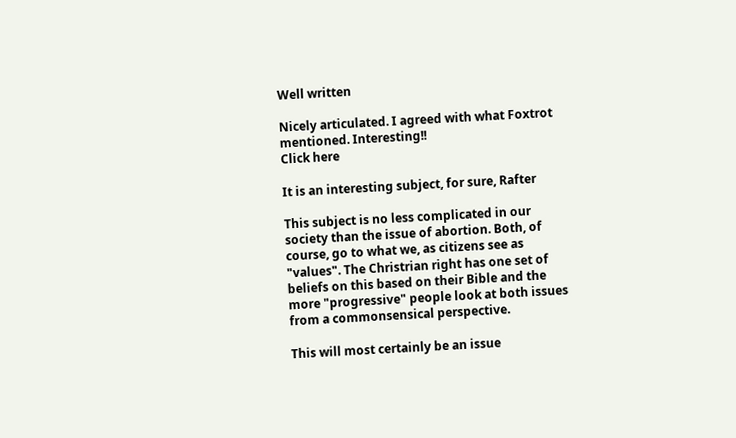Well written

Nicely articulated. I agreed with what Foxtrot mentioned. Interesting!!
Click here

It is an interesting subject, for sure, Rafter

This subject is no less complicated in our society than the issue of abortion. Both, of course, go to what we, as citizens see as "values". The Christrian right has one set of beliefs on this based on their Bible and the more "progressive" people look at both issues from a commonsensical perspective.

This will most certainly be an issue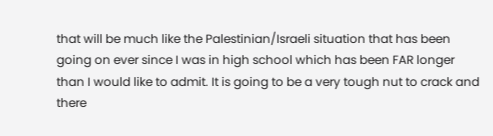that will be much like the Palestinian/Israeli situation that has been going on ever since I was in high school which has been FAR longer than I would like to admit. It is going to be a very tough nut to crack and there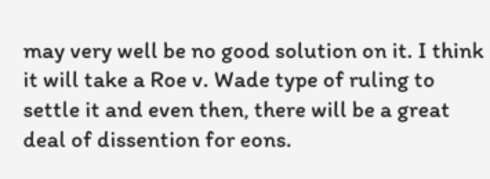may very well be no good solution on it. I think it will take a Roe v. Wade type of ruling to settle it and even then, there will be a great deal of dissention for eons.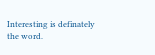Interesting is definately the word.